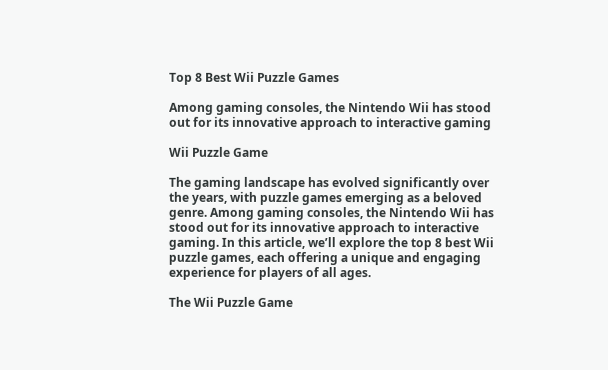Top 8 Best Wii Puzzle Games

Among gaming consoles, the Nintendo Wii has stood out for its innovative approach to interactive gaming

Wii Puzzle Game

The gaming landscape has evolved significantly over the years, with puzzle games emerging as a beloved genre. Among gaming consoles, the Nintendo Wii has stood out for its innovative approach to interactive gaming. In this article, we’ll explore the top 8 best Wii puzzle games, each offering a unique and engaging experience for players of all ages.

The Wii Puzzle Game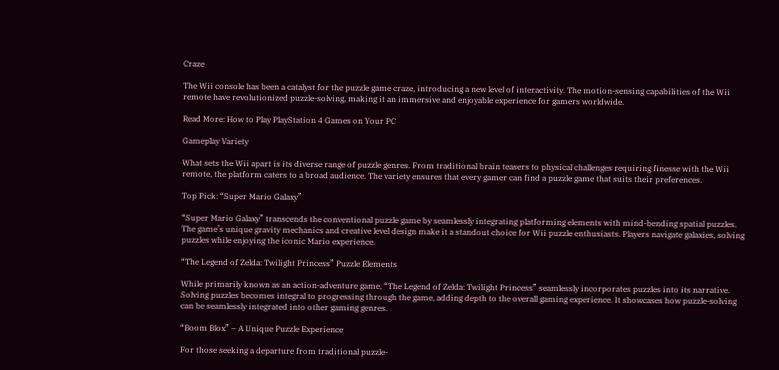Craze

The Wii console has been a catalyst for the puzzle game craze, introducing a new level of interactivity. The motion-sensing capabilities of the Wii remote have revolutionized puzzle-solving, making it an immersive and enjoyable experience for gamers worldwide.

Read More: How to Play PlayStation 4 Games on Your PC

Gameplay Variety

What sets the Wii apart is its diverse range of puzzle genres. From traditional brain teasers to physical challenges requiring finesse with the Wii remote, the platform caters to a broad audience. The variety ensures that every gamer can find a puzzle game that suits their preferences.

Top Pick: “Super Mario Galaxy”

“Super Mario Galaxy” transcends the conventional puzzle game by seamlessly integrating platforming elements with mind-bending spatial puzzles. The game’s unique gravity mechanics and creative level design make it a standout choice for Wii puzzle enthusiasts. Players navigate galaxies, solving puzzles while enjoying the iconic Mario experience.

“The Legend of Zelda: Twilight Princess” Puzzle Elements

While primarily known as an action-adventure game, “The Legend of Zelda: Twilight Princess” seamlessly incorporates puzzles into its narrative. Solving puzzles becomes integral to progressing through the game, adding depth to the overall gaming experience. It showcases how puzzle-solving can be seamlessly integrated into other gaming genres.

“Boom Blox” – A Unique Puzzle Experience

For those seeking a departure from traditional puzzle-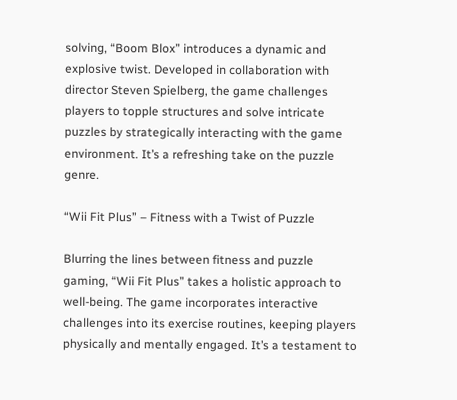solving, “Boom Blox” introduces a dynamic and explosive twist. Developed in collaboration with director Steven Spielberg, the game challenges players to topple structures and solve intricate puzzles by strategically interacting with the game environment. It’s a refreshing take on the puzzle genre.

“Wii Fit Plus” – Fitness with a Twist of Puzzle

Blurring the lines between fitness and puzzle gaming, “Wii Fit Plus” takes a holistic approach to well-being. The game incorporates interactive challenges into its exercise routines, keeping players physically and mentally engaged. It’s a testament to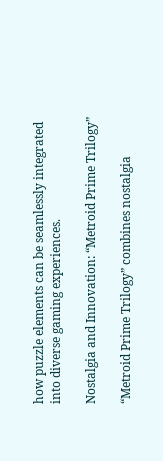how puzzle elements can be seamlessly integrated into diverse gaming experiences.

Nostalgia and Innovation: “Metroid Prime Trilogy”

“Metroid Prime Trilogy” combines nostalgia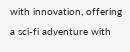with innovation, offering a sci-fi adventure with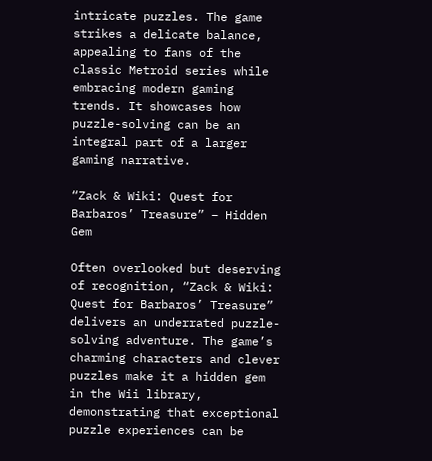intricate puzzles. The game strikes a delicate balance, appealing to fans of the classic Metroid series while embracing modern gaming trends. It showcases how puzzle-solving can be an integral part of a larger gaming narrative.

“Zack & Wiki: Quest for Barbaros’ Treasure” – Hidden Gem

Often overlooked but deserving of recognition, “Zack & Wiki: Quest for Barbaros’ Treasure” delivers an underrated puzzle-solving adventure. The game’s charming characters and clever puzzles make it a hidden gem in the Wii library, demonstrating that exceptional puzzle experiences can be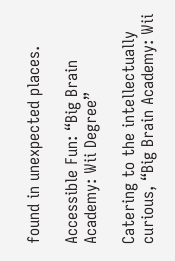found in unexpected places.

Accessible Fun: “Big Brain Academy: Wii Degree”

Catering to the intellectually curious, “Big Brain Academy: Wii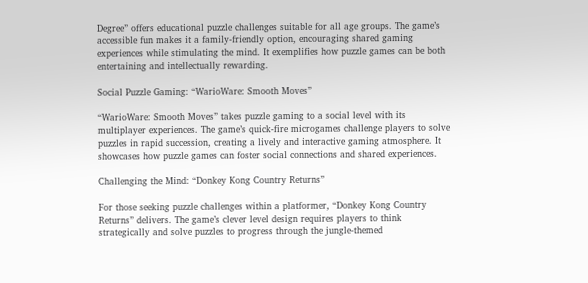Degree” offers educational puzzle challenges suitable for all age groups. The game’s accessible fun makes it a family-friendly option, encouraging shared gaming experiences while stimulating the mind. It exemplifies how puzzle games can be both entertaining and intellectually rewarding.

Social Puzzle Gaming: “WarioWare: Smooth Moves”

“WarioWare: Smooth Moves” takes puzzle gaming to a social level with its multiplayer experiences. The game’s quick-fire microgames challenge players to solve puzzles in rapid succession, creating a lively and interactive gaming atmosphere. It showcases how puzzle games can foster social connections and shared experiences.

Challenging the Mind: “Donkey Kong Country Returns”

For those seeking puzzle challenges within a platformer, “Donkey Kong Country Returns” delivers. The game’s clever level design requires players to think strategically and solve puzzles to progress through the jungle-themed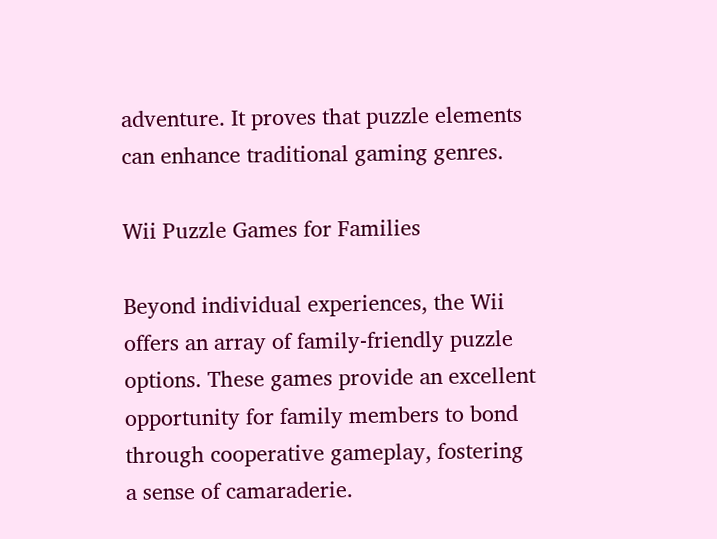adventure. It proves that puzzle elements can enhance traditional gaming genres.

Wii Puzzle Games for Families

Beyond individual experiences, the Wii offers an array of family-friendly puzzle options. These games provide an excellent opportunity for family members to bond through cooperative gameplay, fostering a sense of camaraderie.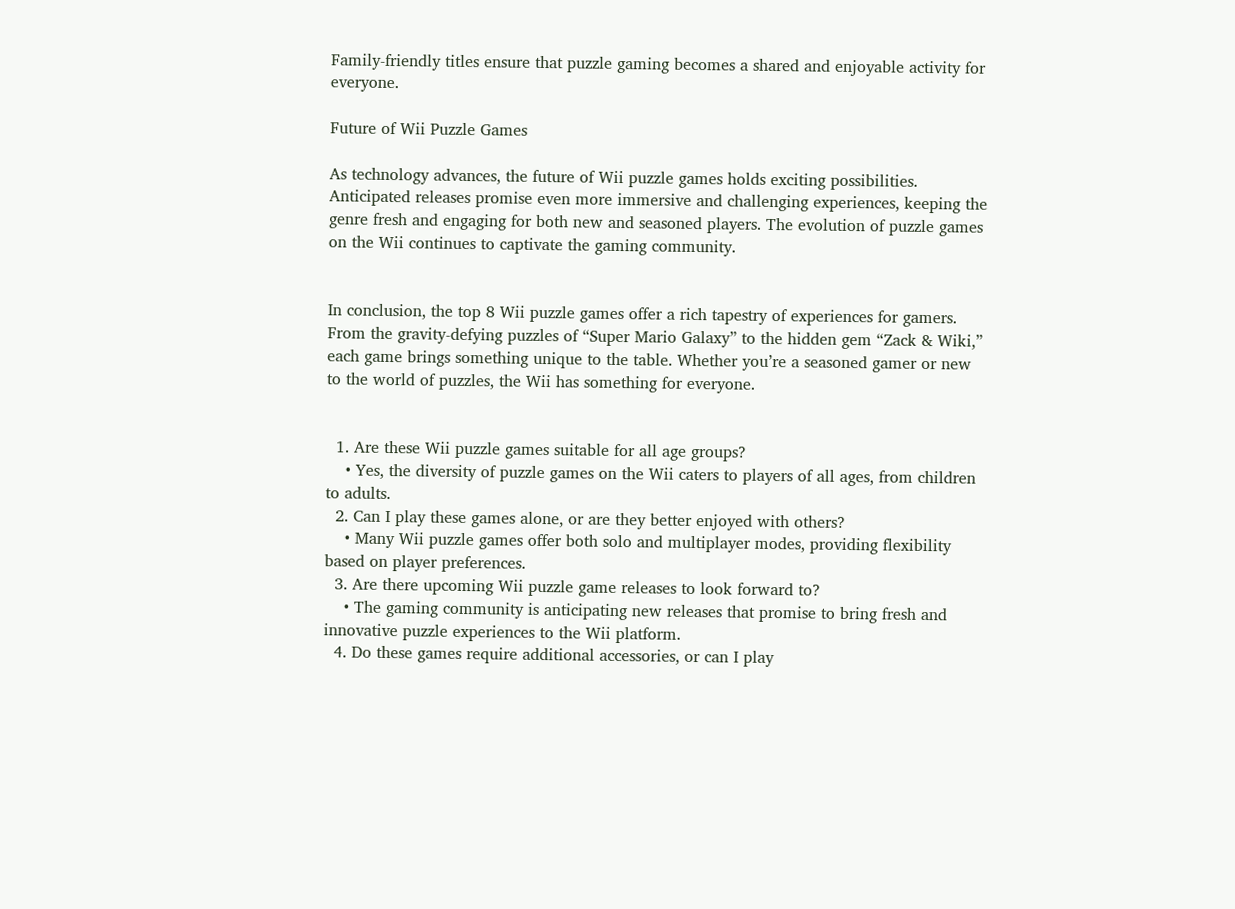Family-friendly titles ensure that puzzle gaming becomes a shared and enjoyable activity for everyone.

Future of Wii Puzzle Games

As technology advances, the future of Wii puzzle games holds exciting possibilities. Anticipated releases promise even more immersive and challenging experiences, keeping the genre fresh and engaging for both new and seasoned players. The evolution of puzzle games on the Wii continues to captivate the gaming community.


In conclusion, the top 8 Wii puzzle games offer a rich tapestry of experiences for gamers. From the gravity-defying puzzles of “Super Mario Galaxy” to the hidden gem “Zack & Wiki,” each game brings something unique to the table. Whether you’re a seasoned gamer or new to the world of puzzles, the Wii has something for everyone.


  1. Are these Wii puzzle games suitable for all age groups?
    • Yes, the diversity of puzzle games on the Wii caters to players of all ages, from children to adults.
  2. Can I play these games alone, or are they better enjoyed with others?
    • Many Wii puzzle games offer both solo and multiplayer modes, providing flexibility based on player preferences.
  3. Are there upcoming Wii puzzle game releases to look forward to?
    • The gaming community is anticipating new releases that promise to bring fresh and innovative puzzle experiences to the Wii platform.
  4. Do these games require additional accessories, or can I play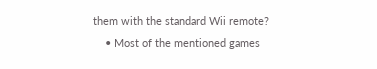them with the standard Wii remote?
    • Most of the mentioned games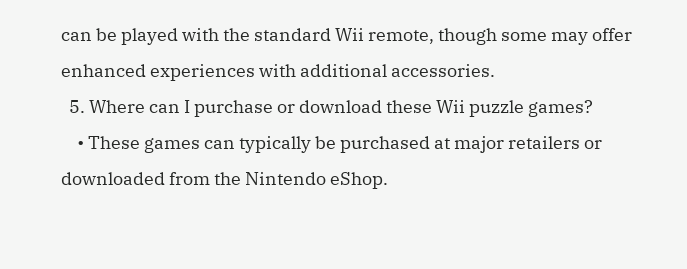can be played with the standard Wii remote, though some may offer enhanced experiences with additional accessories.
  5. Where can I purchase or download these Wii puzzle games?
    • These games can typically be purchased at major retailers or downloaded from the Nintendo eShop.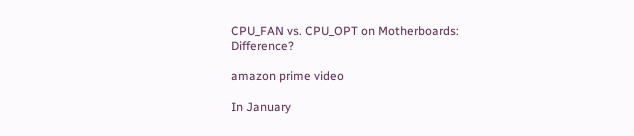CPU_FAN vs. CPU_OPT on Motherboards: Difference?

amazon prime video

In January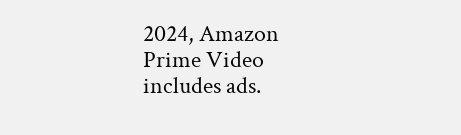2024, Amazon Prime Video includes ads.